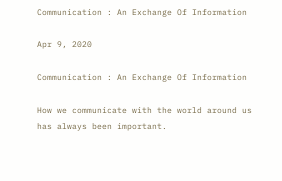Communication : An Exchange Of Information

Apr 9, 2020

Communication : An Exchange Of Information

How we communicate with the world around us has always been important.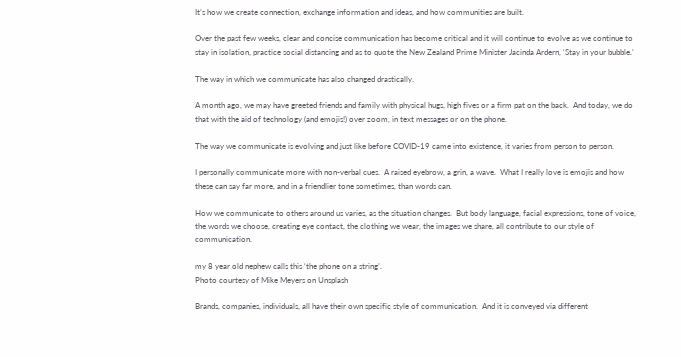It’s how we create connection, exchange information and ideas, and how communities are built.

Over the past few weeks, clear and concise communication has become critical and it will continue to evolve as we continue to stay in isolation, practice social distancing and as to quote the New Zealand Prime Minister Jacinda Ardern, ‘Stay in your bubble.’

The way in which we communicate has also changed drastically.

A month ago, we may have greeted friends and family with physical hugs, high fives or a firm pat on the back.  And today, we do that with the aid of technology (and emojis!) over zoom, in text messages or on the phone.

The way we communicate is evolving and just like before COVID-19 came into existence, it varies from person to person.

I personally communicate more with non-verbal cues.  A raised eyebrow, a grin, a wave.  What I really love is emojis and how these can say far more, and in a friendlier tone sometimes, than words can.

How we communicate to others around us varies, as the situation changes.  But body language, facial expressions, tone of voice, the words we choose, creating eye contact, the clothing we wear, the images we share, all contribute to our style of communication.

my 8 year old nephew calls this ‘the phone on a string’.
Photo courtesy of Mike Meyers on Unsplash

Brands, companies, individuals, all have their own specific style of communication.  And it is conveyed via different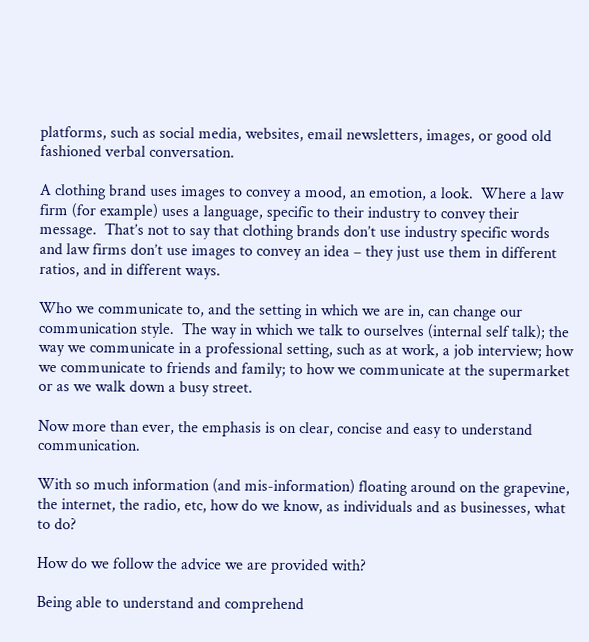platforms, such as social media, websites, email newsletters, images, or good old fashioned verbal conversation.

A clothing brand uses images to convey a mood, an emotion, a look.  Where a law firm (for example) uses a language, specific to their industry to convey their message.  That’s not to say that clothing brands don’t use industry specific words and law firms don’t use images to convey an idea – they just use them in different ratios, and in different ways.

Who we communicate to, and the setting in which we are in, can change our communication style.  The way in which we talk to ourselves (internal self talk); the way we communicate in a professional setting, such as at work, a job interview; how we communicate to friends and family; to how we communicate at the supermarket or as we walk down a busy street.

Now more than ever, the emphasis is on clear, concise and easy to understand communication.

With so much information (and mis-information) floating around on the grapevine, the internet, the radio, etc, how do we know, as individuals and as businesses, what to do?

How do we follow the advice we are provided with?

Being able to understand and comprehend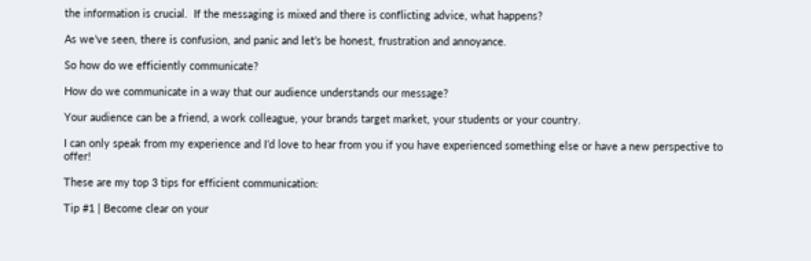the information is crucial.  If the messaging is mixed and there is conflicting advice, what happens?

As we’ve seen, there is confusion, and panic and let’s be honest, frustration and annoyance.

So how do we efficiently communicate?

How do we communicate in a way that our audience understands our message?

Your audience can be a friend, a work colleague, your brands target market, your students or your country.

I can only speak from my experience and I’d love to hear from you if you have experienced something else or have a new perspective to offer!

These are my top 3 tips for efficient communication:

Tip #1 | Become clear on your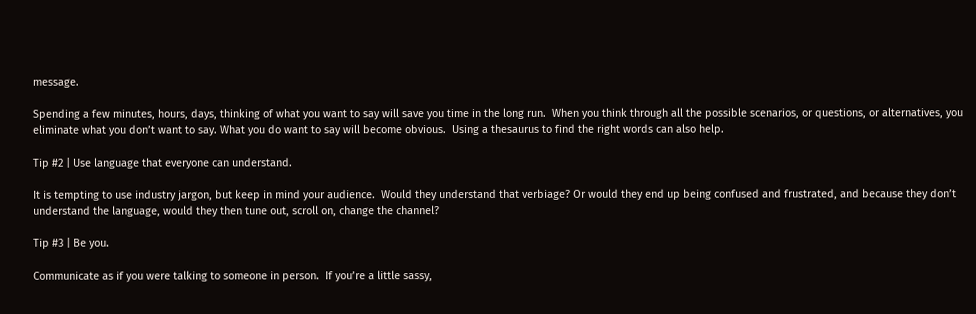message.

Spending a few minutes, hours, days, thinking of what you want to say will save you time in the long run.  When you think through all the possible scenarios, or questions, or alternatives, you eliminate what you don’t want to say. What you do want to say will become obvious.  Using a thesaurus to find the right words can also help.

Tip #2 | Use language that everyone can understand.

It is tempting to use industry jargon, but keep in mind your audience.  Would they understand that verbiage? Or would they end up being confused and frustrated, and because they don’t understand the language, would they then tune out, scroll on, change the channel?

Tip #3 | Be you.

Communicate as if you were talking to someone in person.  If you’re a little sassy,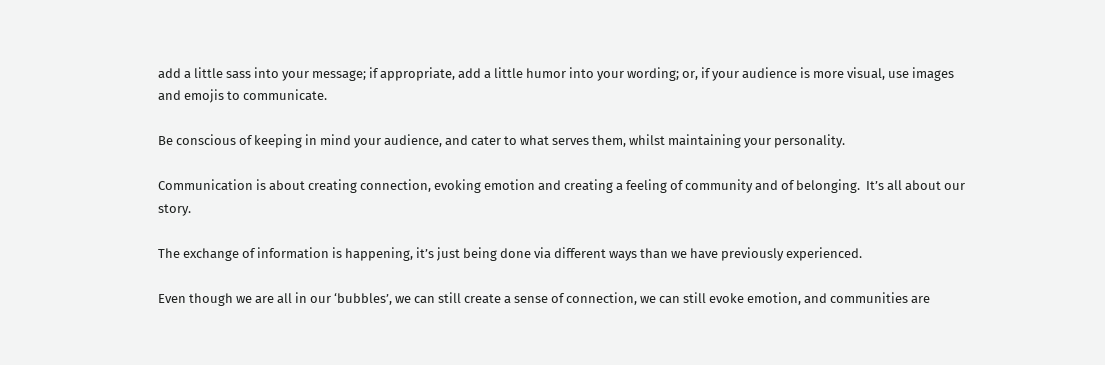add a little sass into your message; if appropriate, add a little humor into your wording; or, if your audience is more visual, use images and emojis to communicate.

Be conscious of keeping in mind your audience, and cater to what serves them, whilst maintaining your personality.

Communication is about creating connection, evoking emotion and creating a feeling of community and of belonging.  It’s all about our story.

The exchange of information is happening, it’s just being done via different ways than we have previously experienced.

Even though we are all in our ‘bubbles’, we can still create a sense of connection, we can still evoke emotion, and communities are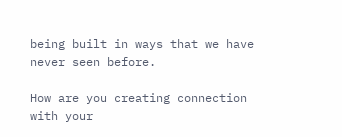being built in ways that we have never seen before.

How are you creating connection with your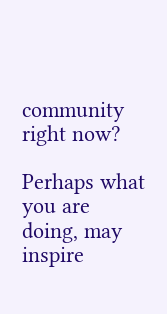community right now?

Perhaps what you are doing, may inspire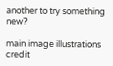another to try something new?

main image illustrations credit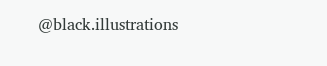@black.illustrations